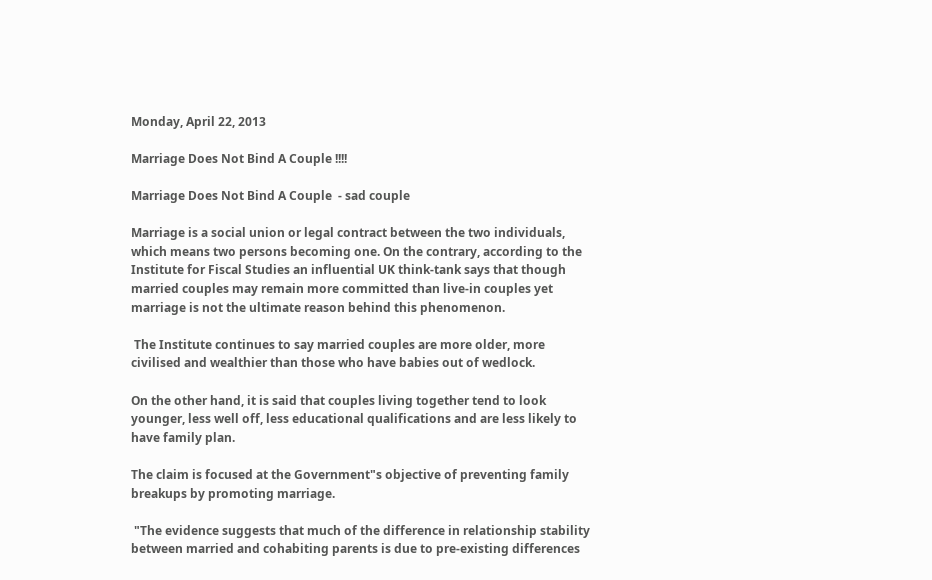Monday, April 22, 2013

Marriage Does Not Bind A Couple !!!!

Marriage Does Not Bind A Couple  - sad couple

Marriage is a social union or legal contract between the two individuals, which means two persons becoming one. On the contrary, according to the Institute for Fiscal Studies an influential UK think-tank says that though married couples may remain more committed than live-in couples yet marriage is not the ultimate reason behind this phenomenon.

 The Institute continues to say married couples are more older, more civilised and wealthier than those who have babies out of wedlock.

On the other hand, it is said that couples living together tend to look younger, less well off, less educational qualifications and are less likely to have family plan.

The claim is focused at the Government"s objective of preventing family breakups by promoting marriage.

 "The evidence suggests that much of the difference in relationship stability between married and cohabiting parents is due to pre-existing differences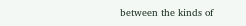between the kinds of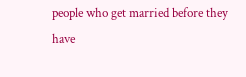people who get married before they have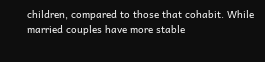children, compared to those that cohabit. While married couples have more stable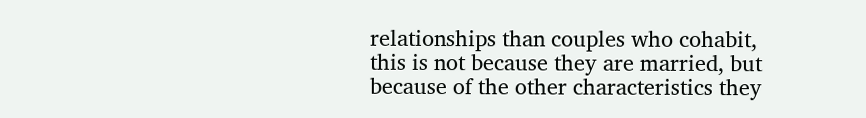relationships than couples who cohabit, this is not because they are married, but because of the other characteristics they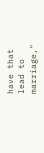have that lead to marriage,"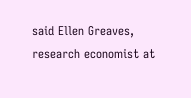said Ellen Greaves, research economist at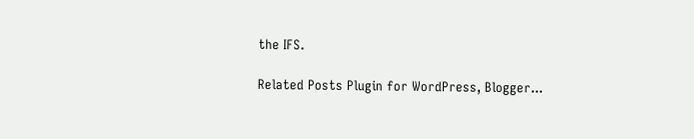the IFS.

Related Posts Plugin for WordPress, Blogger...